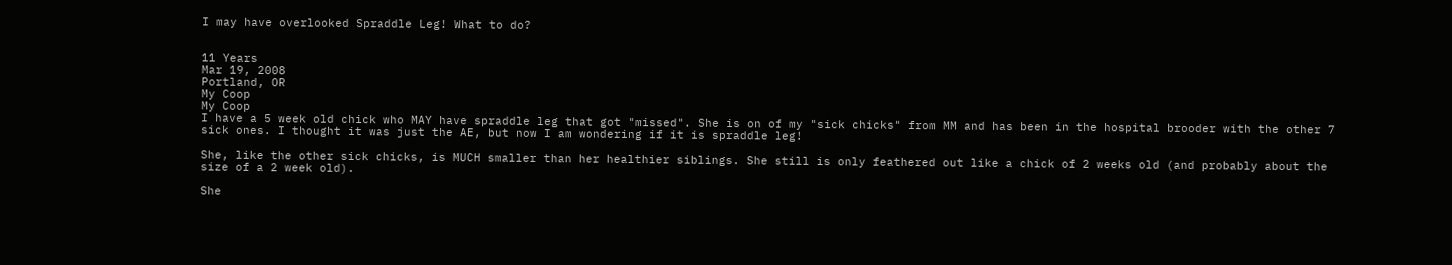I may have overlooked Spraddle Leg! What to do?


11 Years
Mar 19, 2008
Portland, OR
My Coop
My Coop
I have a 5 week old chick who MAY have spraddle leg that got "missed". She is on of my "sick chicks" from MM and has been in the hospital brooder with the other 7 sick ones. I thought it was just the AE, but now I am wondering if it is spraddle leg!

She, like the other sick chicks, is MUCH smaller than her healthier siblings. She still is only feathered out like a chick of 2 weeks old (and probably about the size of a 2 week old).

She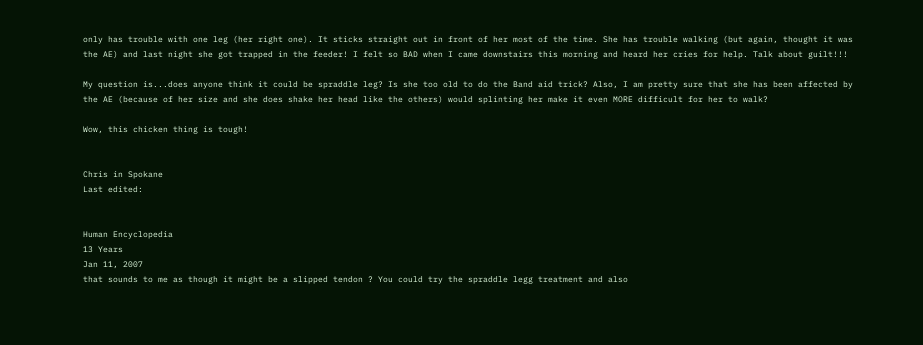only has trouble with one leg (her right one). It sticks straight out in front of her most of the time. She has trouble walking (but again, thought it was the AE) and last night she got trapped in the feeder! I felt so BAD when I came downstairs this morning and heard her cries for help. Talk about guilt!!!

My question is...does anyone think it could be spraddle leg? Is she too old to do the Band aid trick? Also, I am pretty sure that she has been affected by the AE (because of her size and she does shake her head like the others) would splinting her make it even MORE difficult for her to walk?

Wow, this chicken thing is tough!


Chris in Spokane
Last edited:


Human Encyclopedia
13 Years
Jan 11, 2007
that sounds to me as though it might be a slipped tendon ? You could try the spraddle legg treatment and also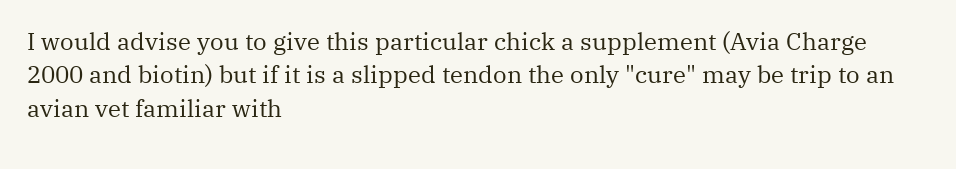I would advise you to give this particular chick a supplement (Avia Charge 2000 and biotin) but if it is a slipped tendon the only "cure" may be trip to an avian vet familiar with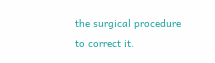the surgical procedure to correct it.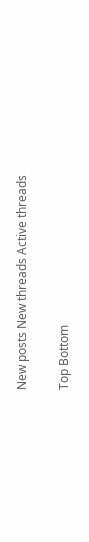New posts New threads Active threads

Top Bottom